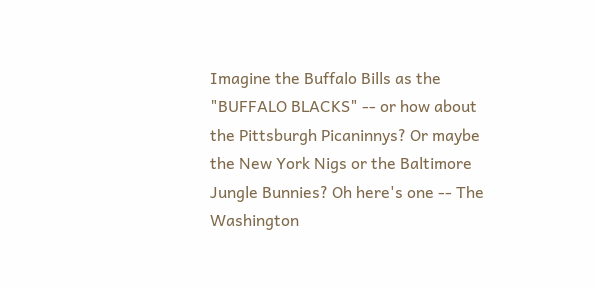Imagine the Buffalo Bills as the "BUFFALO BLACKS" -- or how about the Pittsburgh Picaninnys? Or maybe the New York Nigs or the Baltimore Jungle Bunnies? Oh here's one -- The Washington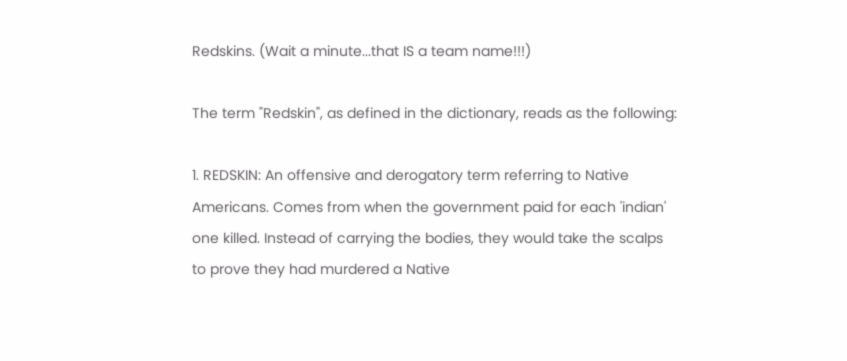Redskins. (Wait a minute...that IS a team name!!!)

The term "Redskin", as defined in the dictionary, reads as the following:

1. REDSKIN: An offensive and derogatory term referring to Native Americans. Comes from when the government paid for each 'indian' one killed. Instead of carrying the bodies, they would take the scalps to prove they had murdered a Native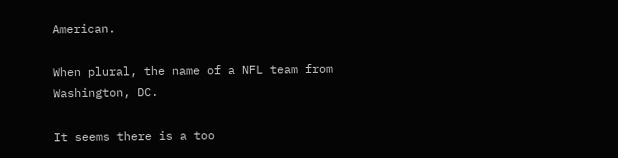American.

When plural, the name of a NFL team from Washington, DC.

It seems there is a too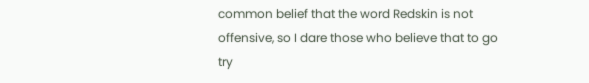common belief that the word Redskin is not offensive, so I dare those who believe that to go try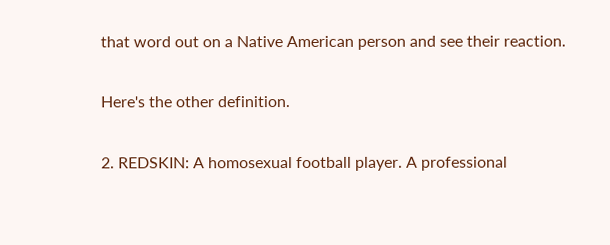that word out on a Native American person and see their reaction.

Here's the other definition.

2. REDSKIN: A homosexual football player. A professional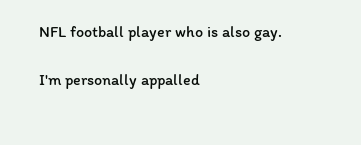NFL football player who is also gay.

I'm personally appalled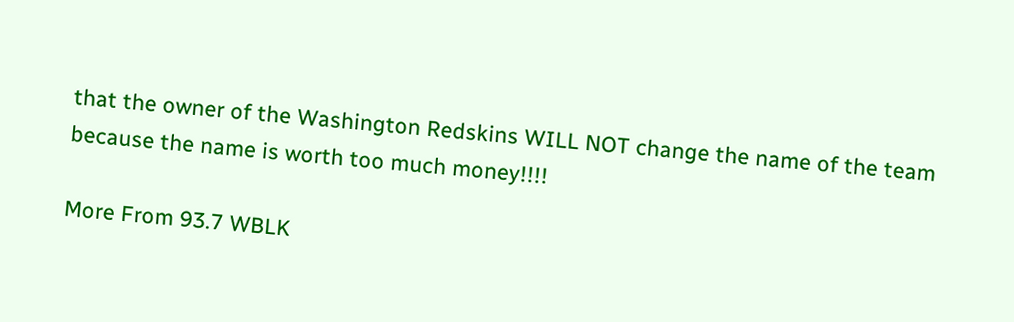that the owner of the Washington Redskins WILL NOT change the name of the team because the name is worth too much money!!!!

More From 93.7 WBLK